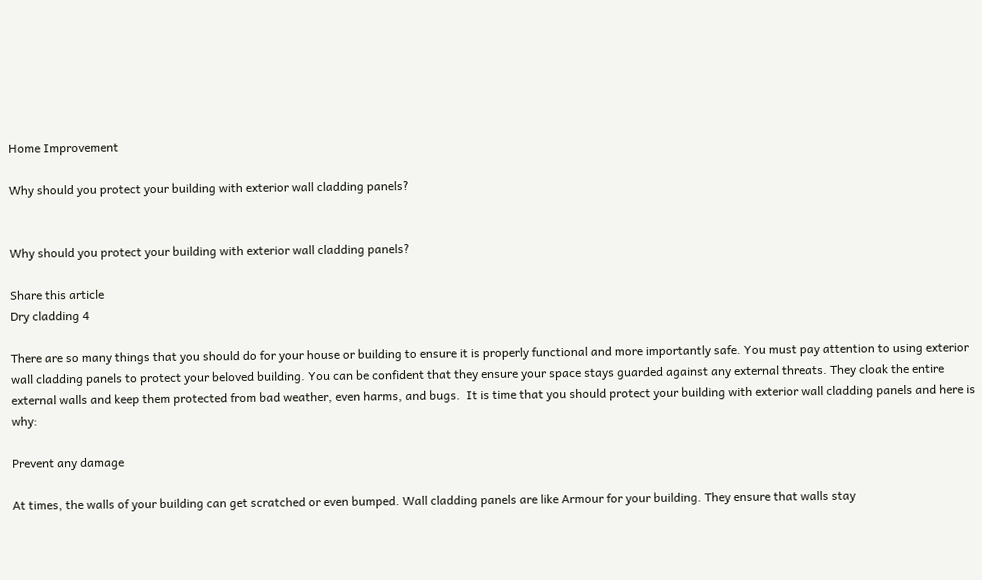Home Improvement

Why should you protect your building with exterior wall cladding panels?


Why should you protect your building with exterior wall cladding panels?

Share this article
Dry cladding 4

There are so many things that you should do for your house or building to ensure it is properly functional and more importantly safe. You must pay attention to using exterior wall cladding panels to protect your beloved building. You can be confident that they ensure your space stays guarded against any external threats. They cloak the entire external walls and keep them protected from bad weather, even harms, and bugs.  It is time that you should protect your building with exterior wall cladding panels and here is why:

Prevent any damage

At times, the walls of your building can get scratched or even bumped. Wall cladding panels are like Armour for your building. They ensure that walls stay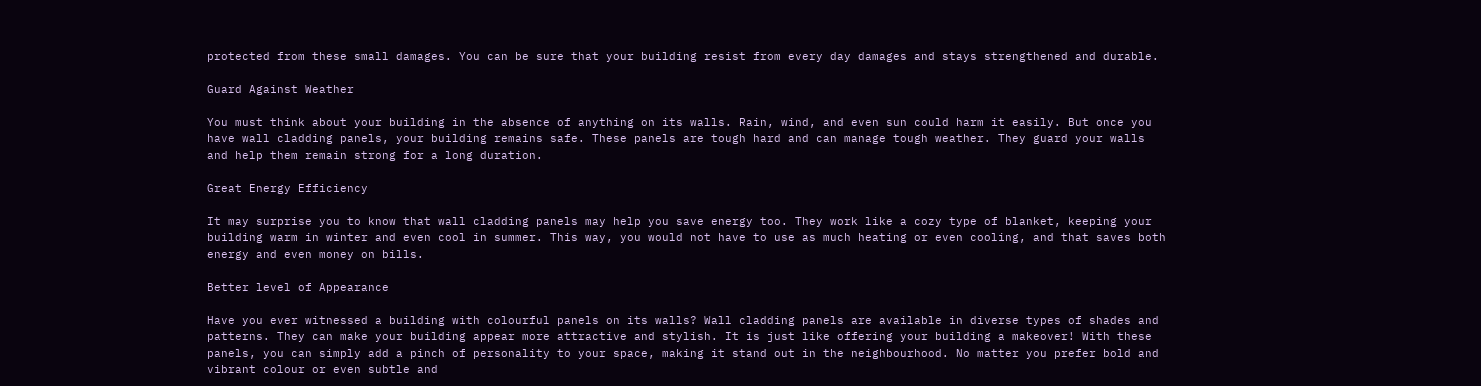protected from these small damages. You can be sure that your building resist from every day damages and stays strengthened and durable.

Guard Against Weather

You must think about your building in the absence of anything on its walls. Rain, wind, and even sun could harm it easily. But once you have wall cladding panels, your building remains safe. These panels are tough hard and can manage tough weather. They guard your walls and help them remain strong for a long duration.

Great Energy Efficiency

It may surprise you to know that wall cladding panels may help you save energy too. They work like a cozy type of blanket, keeping your building warm in winter and even cool in summer. This way, you would not have to use as much heating or even cooling, and that saves both energy and even money on bills.

Better level of Appearance

Have you ever witnessed a building with colourful panels on its walls? Wall cladding panels are available in diverse types of shades and patterns. They can make your building appear more attractive and stylish. It is just like offering your building a makeover! With these panels, you can simply add a pinch of personality to your space, making it stand out in the neighbourhood. No matter you prefer bold and vibrant colour or even subtle and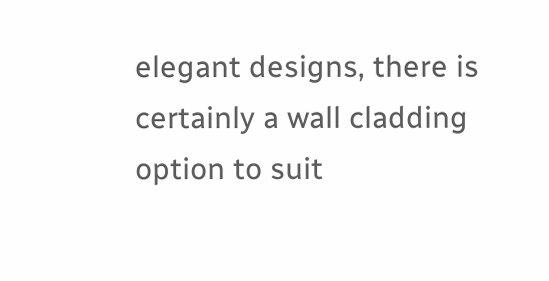elegant designs, there is certainly a wall cladding option to suit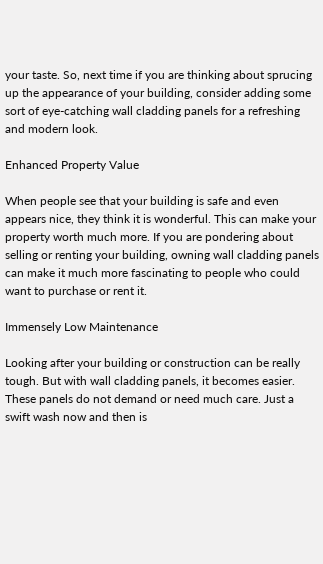your taste. So, next time if you are thinking about sprucing up the appearance of your building, consider adding some sort of eye-catching wall cladding panels for a refreshing and modern look.

Enhanced Property Value

When people see that your building is safe and even appears nice, they think it is wonderful. This can make your property worth much more. If you are pondering about selling or renting your building, owning wall cladding panels can make it much more fascinating to people who could want to purchase or rent it.

Immensely Low Maintenance

Looking after your building or construction can be really tough. But with wall cladding panels, it becomes easier. These panels do not demand or need much care. Just a swift wash now and then is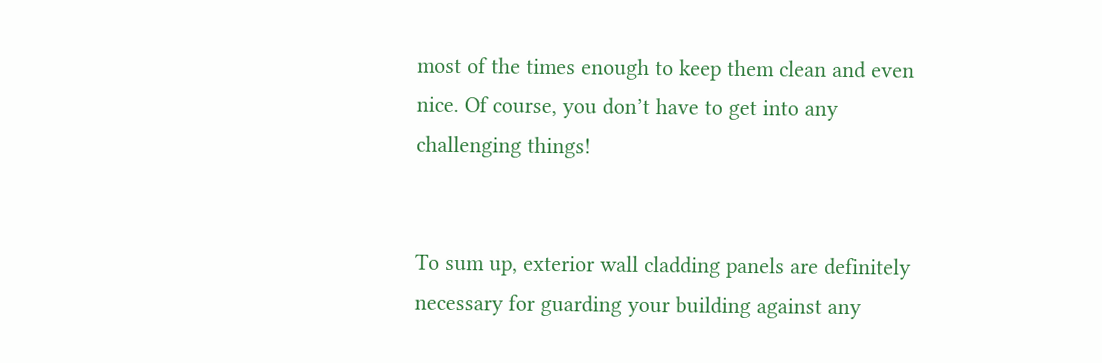most of the times enough to keep them clean and even nice. Of course, you don’t have to get into any challenging things!


To sum up, exterior wall cladding panels are definitely necessary for guarding your building against any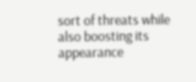sort of threats while also boosting its appearance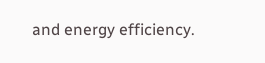and energy efficiency.